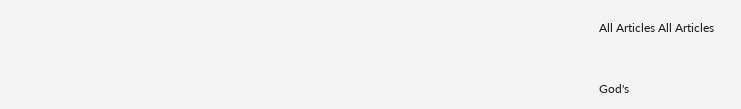All Articles All Articles


God's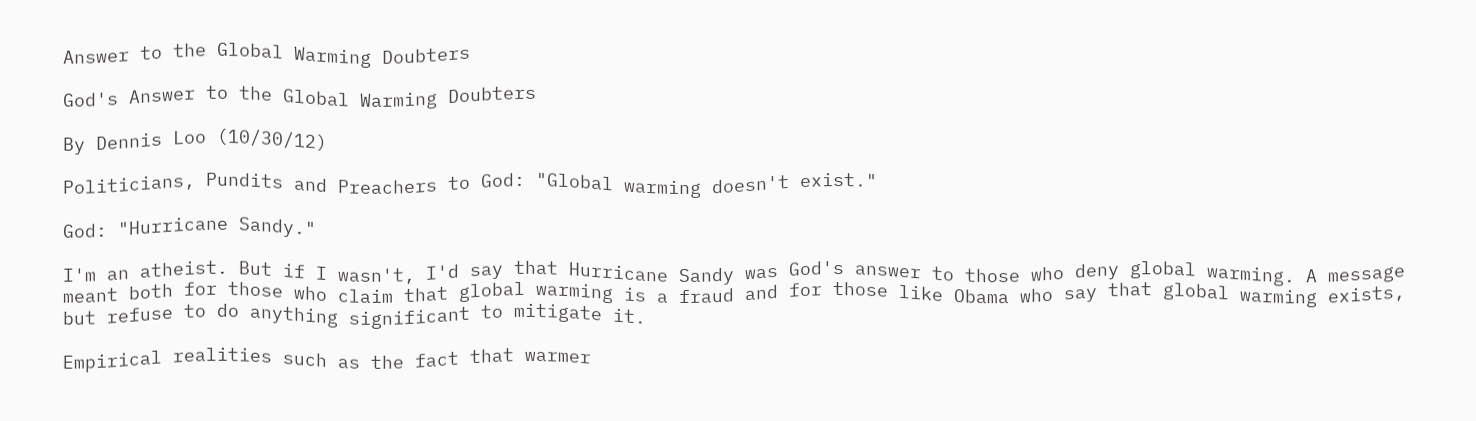Answer to the Global Warming Doubters

God's Answer to the Global Warming Doubters

By Dennis Loo (10/30/12)

Politicians, Pundits and Preachers to God: "Global warming doesn't exist."

God: "Hurricane Sandy."

I'm an atheist. But if I wasn't, I'd say that Hurricane Sandy was God's answer to those who deny global warming. A message meant both for those who claim that global warming is a fraud and for those like Obama who say that global warming exists, but refuse to do anything significant to mitigate it.

Empirical realities such as the fact that warmer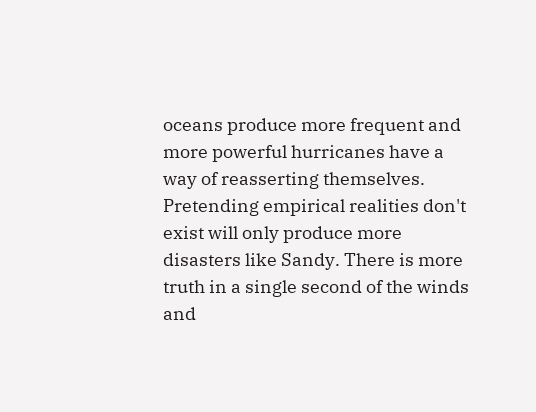oceans produce more frequent and more powerful hurricanes have a way of reasserting themselves. Pretending empirical realities don't exist will only produce more disasters like Sandy. There is more truth in a single second of the winds and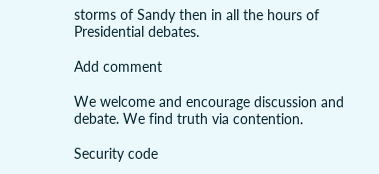storms of Sandy then in all the hours of Presidential debates.

Add comment

We welcome and encourage discussion and debate. We find truth via contention.

Security code